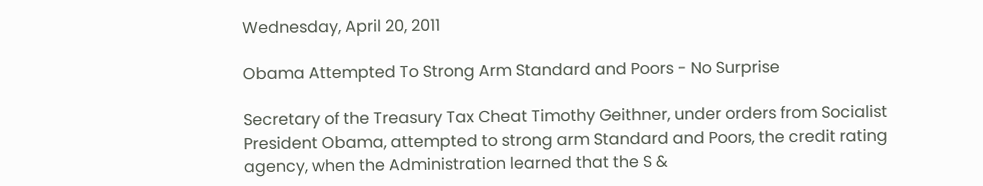Wednesday, April 20, 2011

Obama Attempted To Strong Arm Standard and Poors - No Surprise

Secretary of the Treasury Tax Cheat Timothy Geithner, under orders from Socialist President Obama, attempted to strong arm Standard and Poors, the credit rating agency, when the Administration learned that the S &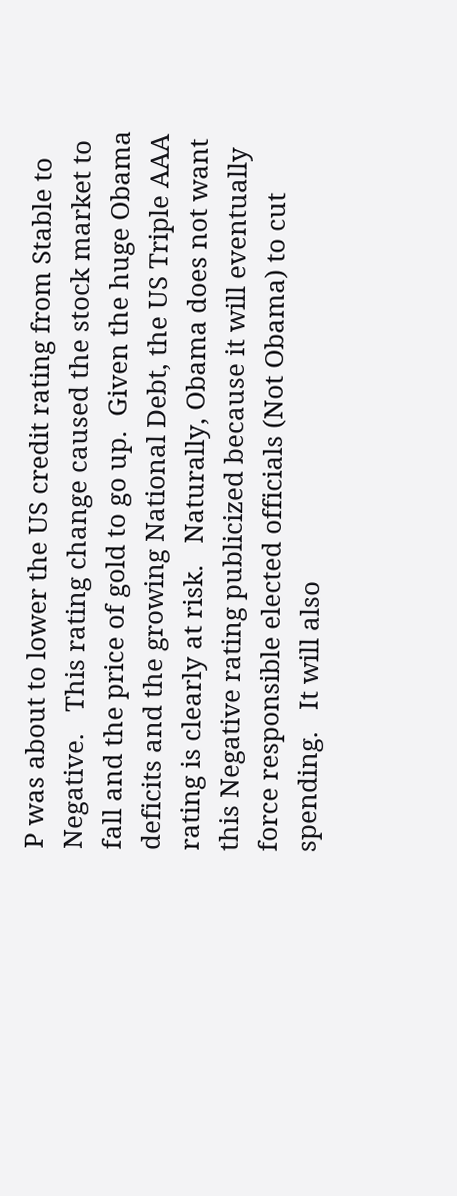P was about to lower the US credit rating from Stable to Negative.   This rating change caused the stock market to fall and the price of gold to go up.  Given the huge Obama deficits and the growing National Debt, the US Triple AAA rating is clearly at risk.   Naturally, Obama does not want this Negative rating publicized because it will eventually force responsible elected officials (Not Obama) to cut spending.   It will also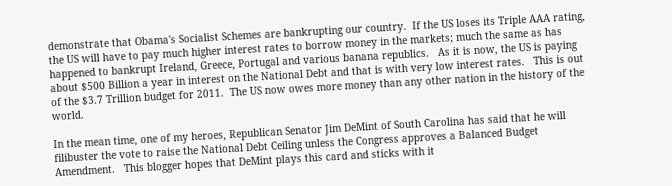demonstrate that Obama's Socialist Schemes are bankrupting our country.  If the US loses its Triple AAA rating, the US will have to pay much higher interest rates to borrow money in the markets; much the same as has happened to bankrupt Ireland, Greece, Portugal and various banana republics.   As it is now, the US is paying about $500 Billion a year in interest on the National Debt and that is with very low interest rates.   This is out of the $3.7 Trillion budget for 2011.  The US now owes more money than any other nation in the history of the world.

In the mean time, one of my heroes, Republican Senator Jim DeMint of South Carolina has said that he will filibuster the vote to raise the National Debt Ceiling unless the Congress approves a Balanced Budget Amendment.   This blogger hopes that DeMint plays this card and sticks with it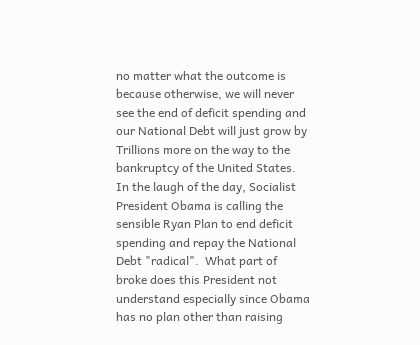no matter what the outcome is because otherwise, we will never see the end of deficit spending and our National Debt will just grow by Trillions more on the way to the bankruptcy of the United States.   In the laugh of the day, Socialist President Obama is calling the sensible Ryan Plan to end deficit spending and repay the National Debt "radical".  What part of broke does this President not understand especially since Obama has no plan other than raising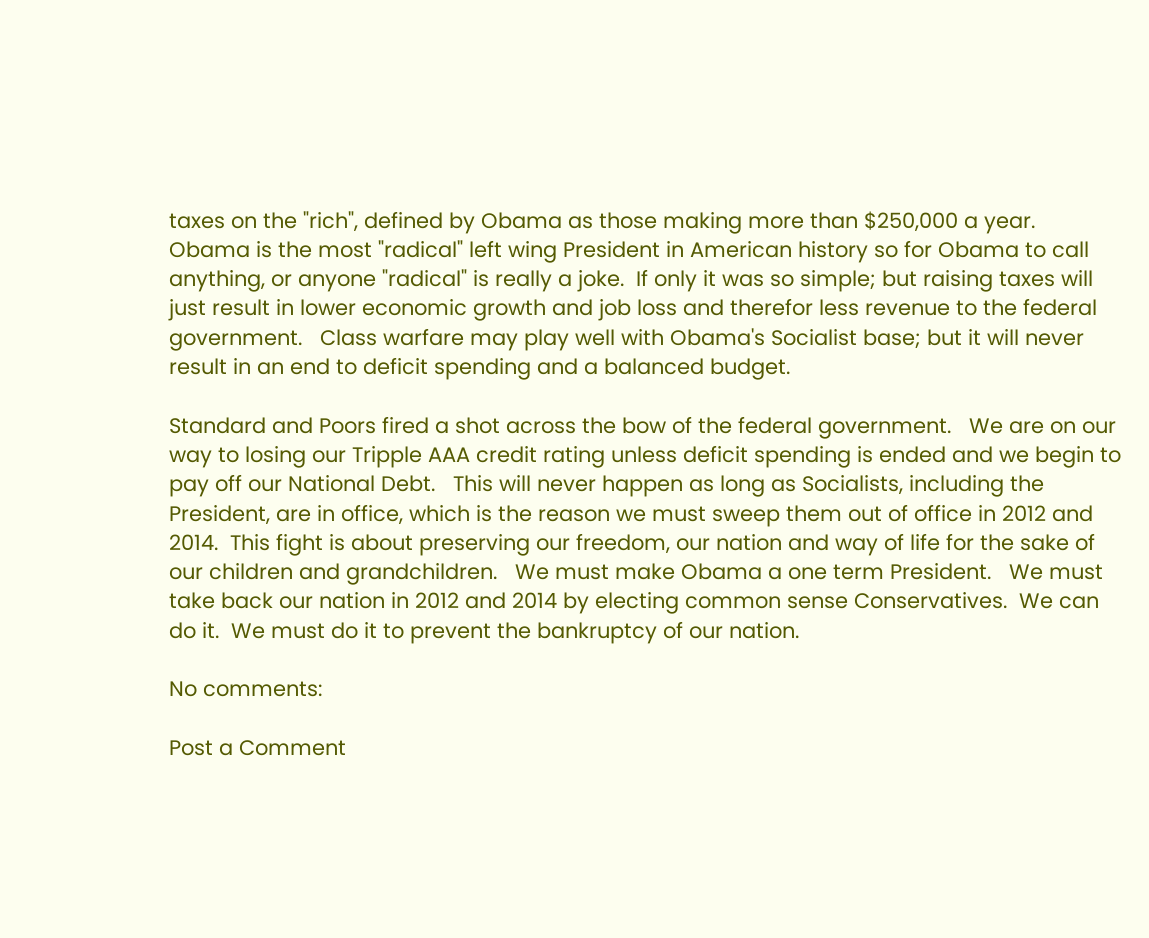taxes on the "rich", defined by Obama as those making more than $250,000 a year.  Obama is the most "radical" left wing President in American history so for Obama to call anything, or anyone "radical" is really a joke.  If only it was so simple; but raising taxes will just result in lower economic growth and job loss and therefor less revenue to the federal government.   Class warfare may play well with Obama's Socialist base; but it will never result in an end to deficit spending and a balanced budget.

Standard and Poors fired a shot across the bow of the federal government.   We are on our way to losing our Tripple AAA credit rating unless deficit spending is ended and we begin to pay off our National Debt.   This will never happen as long as Socialists, including the President, are in office, which is the reason we must sweep them out of office in 2012 and 2014.  This fight is about preserving our freedom, our nation and way of life for the sake of our children and grandchildren.   We must make Obama a one term President.   We must take back our nation in 2012 and 2014 by electing common sense Conservatives.  We can do it.  We must do it to prevent the bankruptcy of our nation.

No comments:

Post a Comment